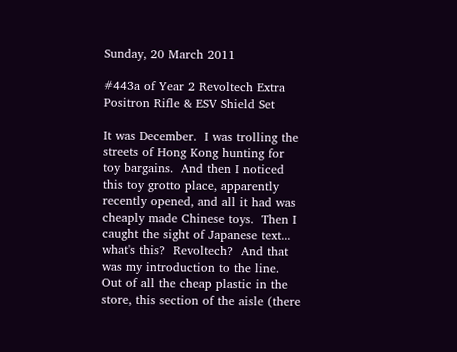Sunday, 20 March 2011

#443a of Year 2 Revoltech Extra Positron Rifle & ESV Shield Set

It was December.  I was trolling the streets of Hong Kong hunting for toy bargains.  And then I noticed this toy grotto place, apparently recently opened, and all it had was cheaply made Chinese toys.  Then I caught the sight of Japanese text... what's this?  Revoltech?  And that was my introduction to the line.  Out of all the cheap plastic in the store, this section of the aisle (there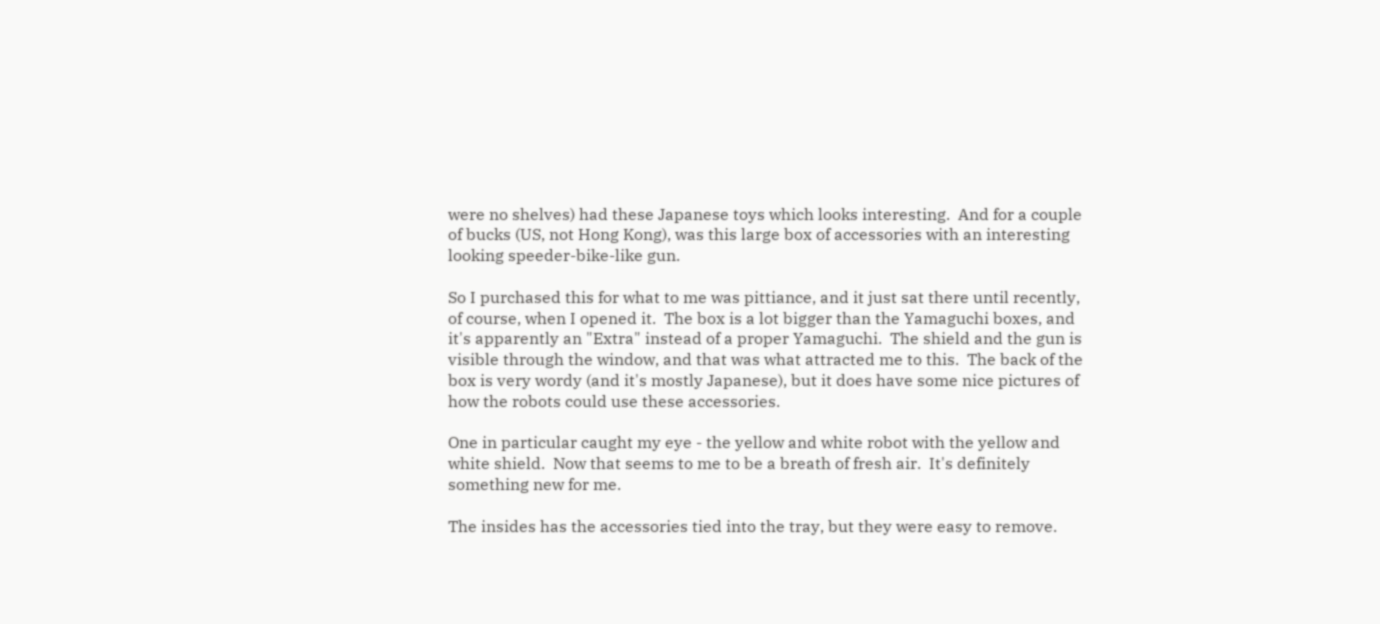were no shelves) had these Japanese toys which looks interesting.  And for a couple of bucks (US, not Hong Kong), was this large box of accessories with an interesting looking speeder-bike-like gun.

So I purchased this for what to me was pittiance, and it just sat there until recently, of course, when I opened it.  The box is a lot bigger than the Yamaguchi boxes, and it's apparently an "Extra" instead of a proper Yamaguchi.  The shield and the gun is visible through the window, and that was what attracted me to this.  The back of the box is very wordy (and it's mostly Japanese), but it does have some nice pictures of how the robots could use these accessories.

One in particular caught my eye - the yellow and white robot with the yellow and white shield.  Now that seems to me to be a breath of fresh air.  It's definitely something new for me.

The insides has the accessories tied into the tray, but they were easy to remove.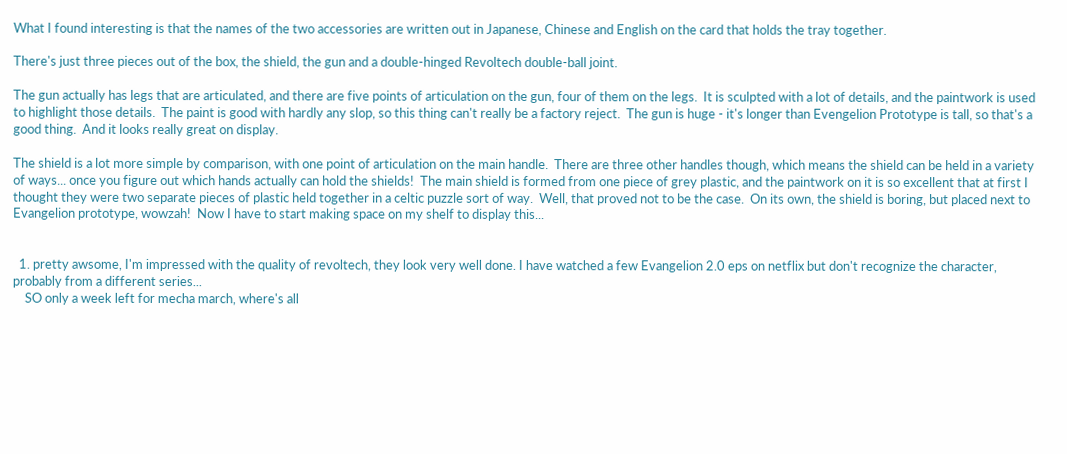What I found interesting is that the names of the two accessories are written out in Japanese, Chinese and English on the card that holds the tray together.

There's just three pieces out of the box, the shield, the gun and a double-hinged Revoltech double-ball joint.

The gun actually has legs that are articulated, and there are five points of articulation on the gun, four of them on the legs.  It is sculpted with a lot of details, and the paintwork is used to highlight those details.  The paint is good with hardly any slop, so this thing can't really be a factory reject.  The gun is huge - it's longer than Evengelion Prototype is tall, so that's a good thing.  And it looks really great on display.

The shield is a lot more simple by comparison, with one point of articulation on the main handle.  There are three other handles though, which means the shield can be held in a variety of ways... once you figure out which hands actually can hold the shields!  The main shield is formed from one piece of grey plastic, and the paintwork on it is so excellent that at first I thought they were two separate pieces of plastic held together in a celtic puzzle sort of way.  Well, that proved not to be the case.  On its own, the shield is boring, but placed next to Evangelion prototype, wowzah!  Now I have to start making space on my shelf to display this...


  1. pretty awsome, I'm impressed with the quality of revoltech, they look very well done. I have watched a few Evangelion 2.0 eps on netflix but don't recognize the character, probably from a different series...
    SO only a week left for mecha march, where's all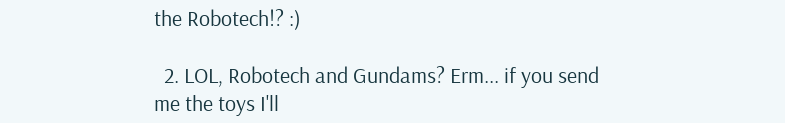the Robotech!? :)

  2. LOL, Robotech and Gundams? Erm... if you send me the toys I'll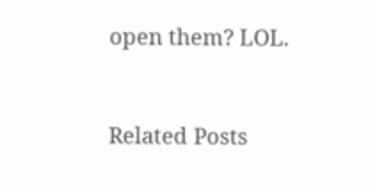open them? LOL.


Related Posts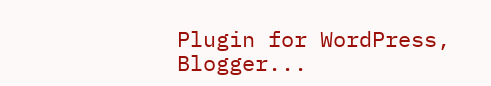Plugin for WordPress, Blogger...